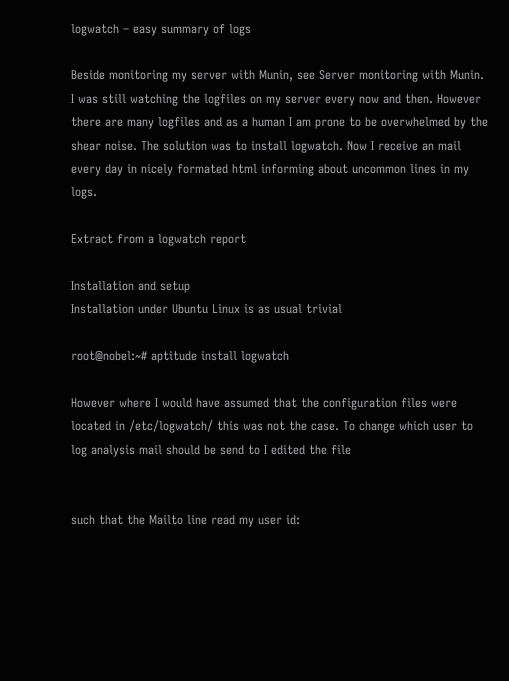logwatch – easy summary of logs

Beside monitoring my server with Munin, see Server monitoring with Munin. I was still watching the logfiles on my server every now and then. However there are many logfiles and as a human I am prone to be overwhelmed by the shear noise. The solution was to install logwatch. Now I receive an mail every day in nicely formated html informing about uncommon lines in my logs.

Extract from a logwatch report

Installation and setup
Installation under Ubuntu Linux is as usual trivial

root@nobel:~# aptitude install logwatch

However where I would have assumed that the configuration files were located in /etc/logwatch/ this was not the case. To change which user to log analysis mail should be send to I edited the file


such that the Mailto line read my user id: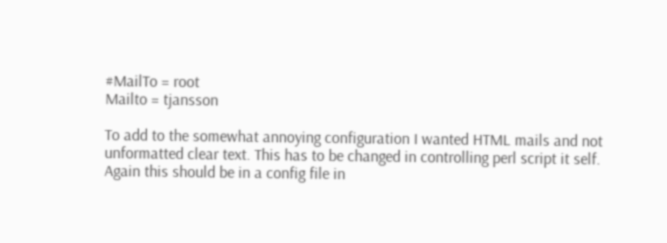#MailTo = root
Mailto = tjansson

To add to the somewhat annoying configuration I wanted HTML mails and not unformatted clear text. This has to be changed in controlling perl script it self. Again this should be in a config file in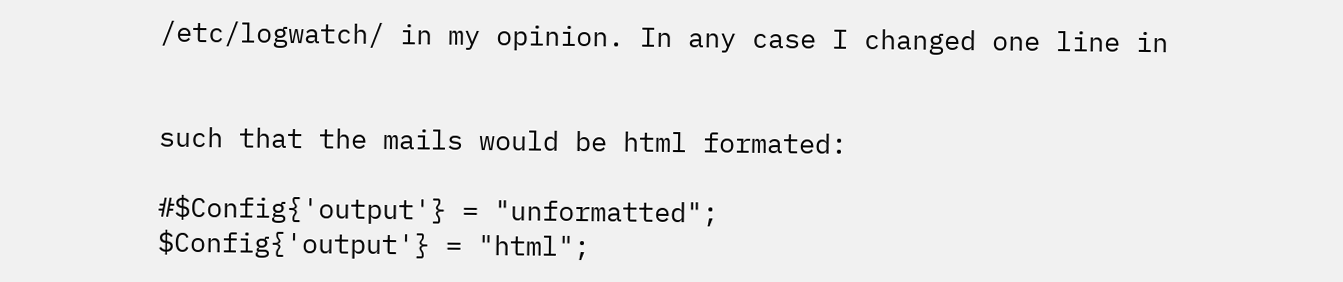/etc/logwatch/ in my opinion. In any case I changed one line in


such that the mails would be html formated:

#$Config{'output'} = "unformatted";
$Config{'output'} = "html";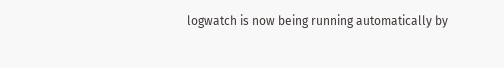logwatch is now being running automatically by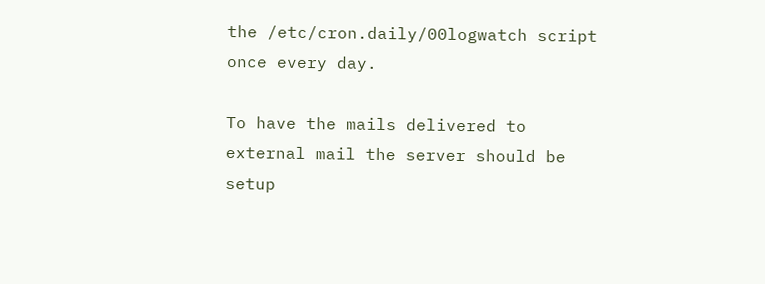the /etc/cron.daily/00logwatch script once every day.

To have the mails delivered to external mail the server should be setup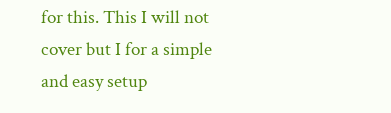for this. This I will not cover but I for a simple and easy setup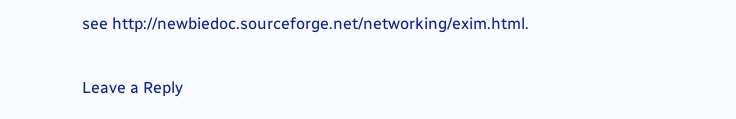see http://newbiedoc.sourceforge.net/networking/exim.html.

Leave a Reply